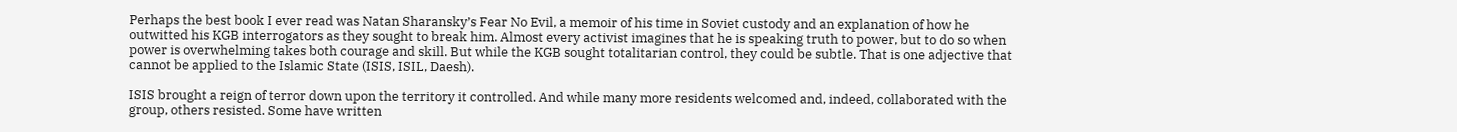Perhaps the best book I ever read was Natan Sharansky’s Fear No Evil, a memoir of his time in Soviet custody and an explanation of how he outwitted his KGB interrogators as they sought to break him. Almost every activist imagines that he is speaking truth to power, but to do so when power is overwhelming takes both courage and skill. But while the KGB sought totalitarian control, they could be subtle. That is one adjective that cannot be applied to the Islamic State (ISIS, ISIL, Daesh).

ISIS brought a reign of terror down upon the territory it controlled. And while many more residents welcomed and, indeed, collaborated with the group, others resisted. Some have written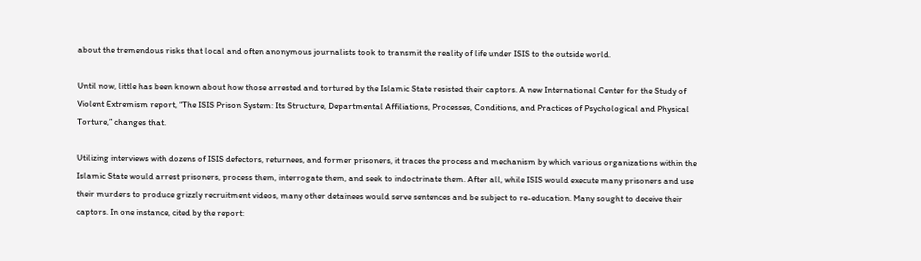about the tremendous risks that local and often anonymous journalists took to transmit the reality of life under ISIS to the outside world.

Until now, little has been known about how those arrested and tortured by the Islamic State resisted their captors. A new International Center for the Study of Violent Extremism report, “The ISIS Prison System: Its Structure, Departmental Affiliations, Processes, Conditions, and Practices of Psychological and Physical Torture,” changes that.

Utilizing interviews with dozens of ISIS defectors, returnees, and former prisoners, it traces the process and mechanism by which various organizations within the Islamic State would arrest prisoners, process them, interrogate them, and seek to indoctrinate them. After all, while ISIS would execute many prisoners and use their murders to produce grizzly recruitment videos, many other detainees would serve sentences and be subject to re-education. Many sought to deceive their captors. In one instance, cited by the report: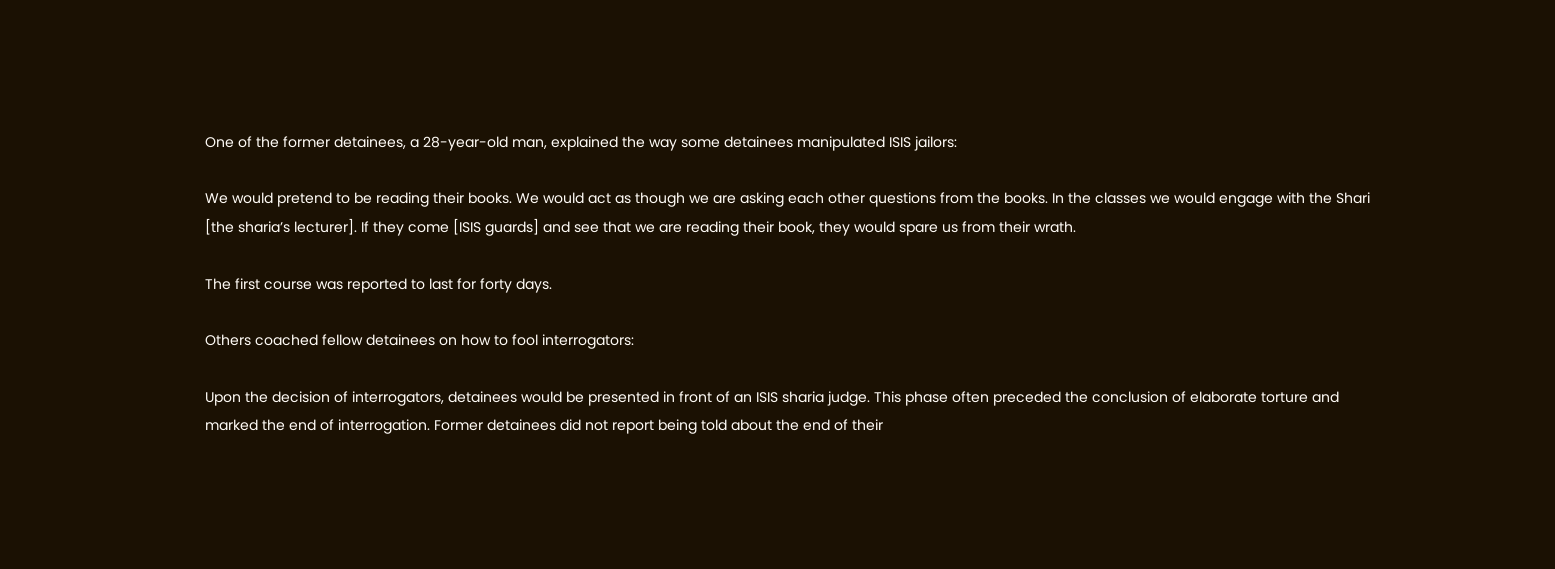One of the former detainees, a 28-year-old man, explained the way some detainees manipulated ISIS jailors:

We would pretend to be reading their books. We would act as though we are asking each other questions from the books. In the classes we would engage with the Shari [the sharia’s lecturer]. If they come [ISIS guards] and see that we are reading their book, they would spare us from their wrath.

The first course was reported to last for forty days.

Others coached fellow detainees on how to fool interrogators:

Upon the decision of interrogators, detainees would be presented in front of an ISIS sharia judge. This phase often preceded the conclusion of elaborate torture and marked the end of interrogation. Former detainees did not report being told about the end of their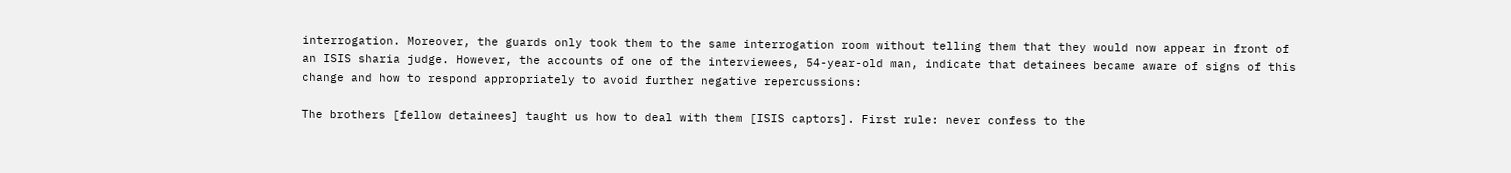interrogation. Moreover, the guards only took them to the same interrogation room without telling them that they would now appear in front of an ISIS sharia judge. However, the accounts of one of the interviewees, 54-year-old man, indicate that detainees became aware of signs of this change and how to respond appropriately to avoid further negative repercussions:

The brothers [fellow detainees] taught us how to deal with them [ISIS captors]. First rule: never confess to the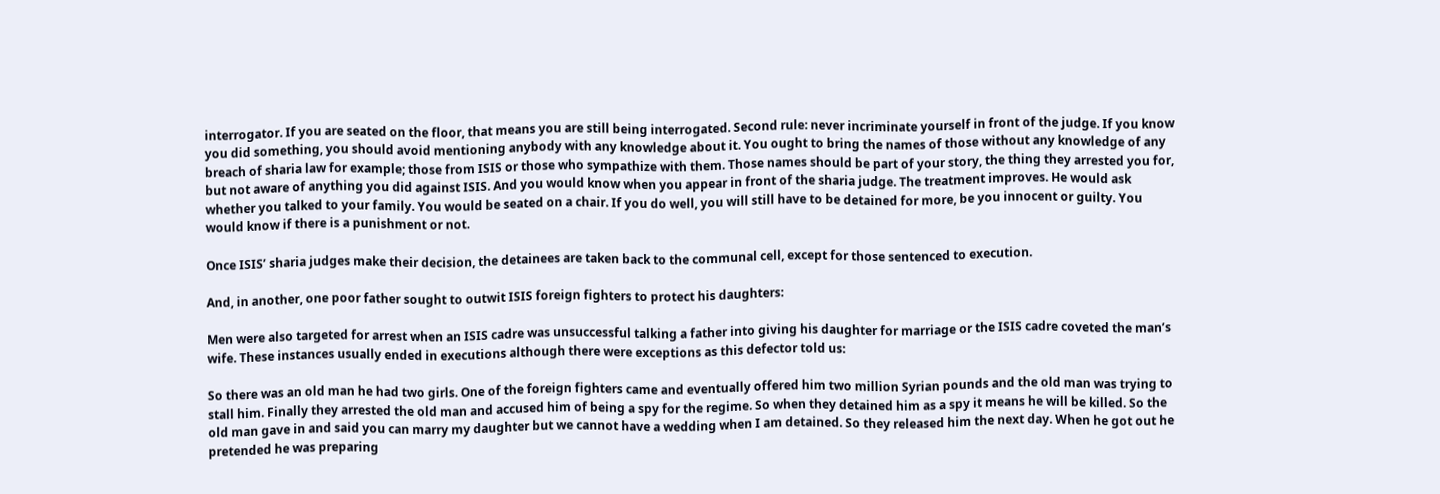interrogator. If you are seated on the floor, that means you are still being interrogated. Second rule: never incriminate yourself in front of the judge. If you know you did something, you should avoid mentioning anybody with any knowledge about it. You ought to bring the names of those without any knowledge of any breach of sharia law for example; those from ISIS or those who sympathize with them. Those names should be part of your story, the thing they arrested you for, but not aware of anything you did against ISIS. And you would know when you appear in front of the sharia judge. The treatment improves. He would ask whether you talked to your family. You would be seated on a chair. If you do well, you will still have to be detained for more, be you innocent or guilty. You would know if there is a punishment or not.

Once ISIS’ sharia judges make their decision, the detainees are taken back to the communal cell, except for those sentenced to execution.

And, in another, one poor father sought to outwit ISIS foreign fighters to protect his daughters:

Men were also targeted for arrest when an ISIS cadre was unsuccessful talking a father into giving his daughter for marriage or the ISIS cadre coveted the man’s wife. These instances usually ended in executions although there were exceptions as this defector told us:

So there was an old man he had two girls. One of the foreign fighters came and eventually offered him two million Syrian pounds and the old man was trying to stall him. Finally they arrested the old man and accused him of being a spy for the regime. So when they detained him as a spy it means he will be killed. So the old man gave in and said you can marry my daughter but we cannot have a wedding when I am detained. So they released him the next day. When he got out he pretended he was preparing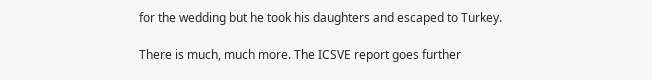for the wedding but he took his daughters and escaped to Turkey.

There is much, much more. The ICSVE report goes further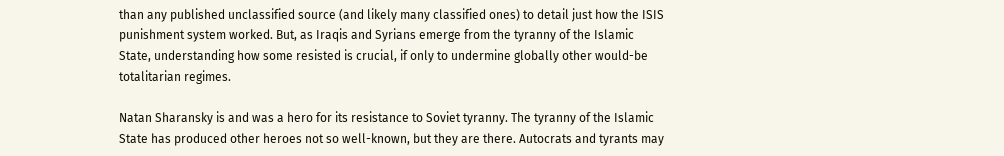than any published unclassified source (and likely many classified ones) to detail just how the ISIS punishment system worked. But, as Iraqis and Syrians emerge from the tyranny of the Islamic State, understanding how some resisted is crucial, if only to undermine globally other would-be totalitarian regimes.

Natan Sharansky is and was a hero for its resistance to Soviet tyranny. The tyranny of the Islamic State has produced other heroes not so well-known, but they are there. Autocrats and tyrants may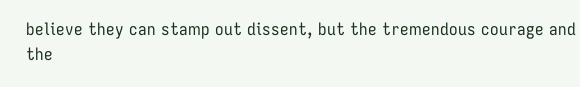believe they can stamp out dissent, but the tremendous courage and the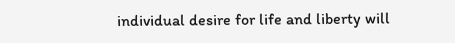individual desire for life and liberty will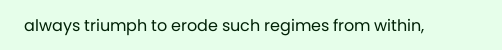always triumph to erode such regimes from within,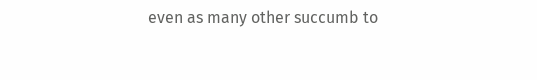even as many other succumb to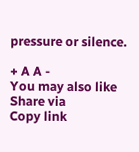pressure or silence.

+ A A -
You may also like
Share via
Copy link